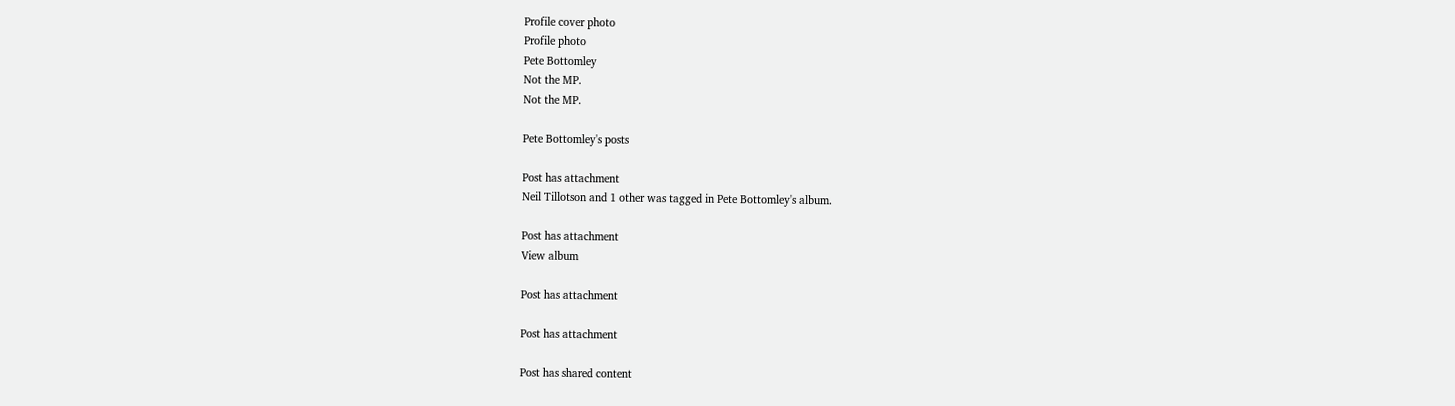Profile cover photo
Profile photo
Pete Bottomley
Not the MP.
Not the MP.

Pete Bottomley's posts

Post has attachment
Neil Tillotson and 1 other was tagged in Pete Bottomley's album.

Post has attachment
View album

Post has attachment

Post has attachment

Post has shared content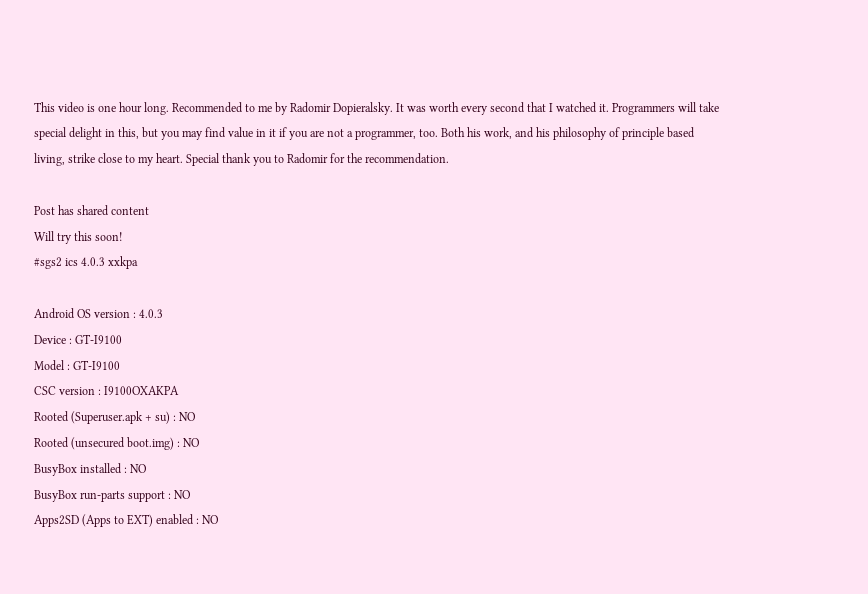This video is one hour long. Recommended to me by Radomir Dopieralsky. It was worth every second that I watched it. Programmers will take special delight in this, but you may find value in it if you are not a programmer, too. Both his work, and his philosophy of principle based living, strike close to my heart. Special thank you to Radomir for the recommendation.

Post has shared content
Will try this soon!
#sgs2 ics 4.0.3 xxkpa

Android OS version : 4.0.3
Device : GT-I9100
Model : GT-I9100
CSC version : I9100OXAKPA
Rooted (Superuser.apk + su) : NO
Rooted (unsecured boot.img) : NO
BusyBox installed : NO
BusyBox run-parts support : NO
Apps2SD (Apps to EXT) enabled : NO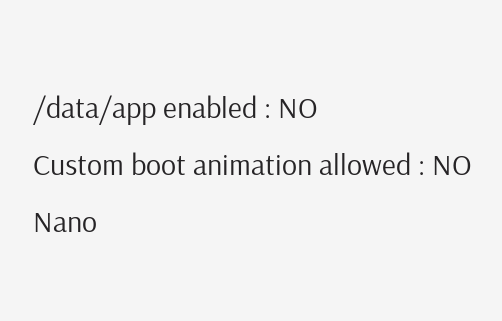/data/app enabled : NO
Custom boot animation allowed : NO
Nano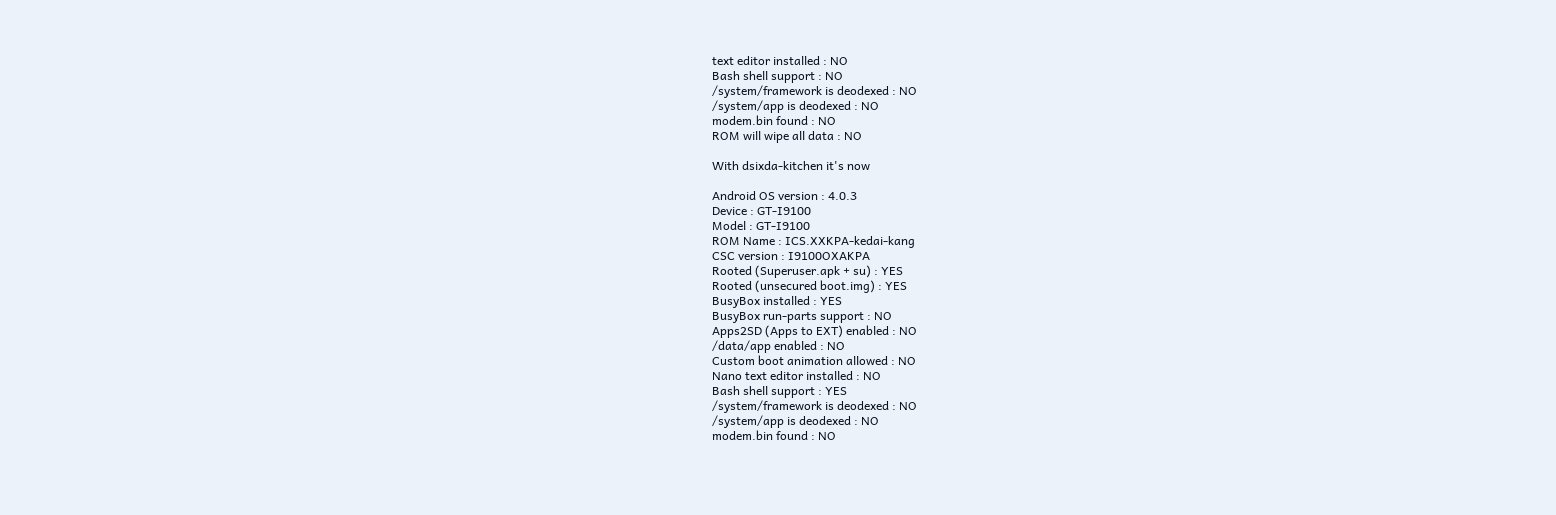text editor installed : NO
Bash shell support : NO
/system/framework is deodexed : NO
/system/app is deodexed : NO
modem.bin found : NO
ROM will wipe all data : NO

With dsixda-kitchen it's now

Android OS version : 4.0.3
Device : GT-I9100
Model : GT-I9100
ROM Name : ICS.XXKPA-kedai-kang
CSC version : I9100OXAKPA
Rooted (Superuser.apk + su) : YES
Rooted (unsecured boot.img) : YES
BusyBox installed : YES
BusyBox run-parts support : NO
Apps2SD (Apps to EXT) enabled : NO
/data/app enabled : NO
Custom boot animation allowed : NO
Nano text editor installed : NO
Bash shell support : YES
/system/framework is deodexed : NO
/system/app is deodexed : NO
modem.bin found : NO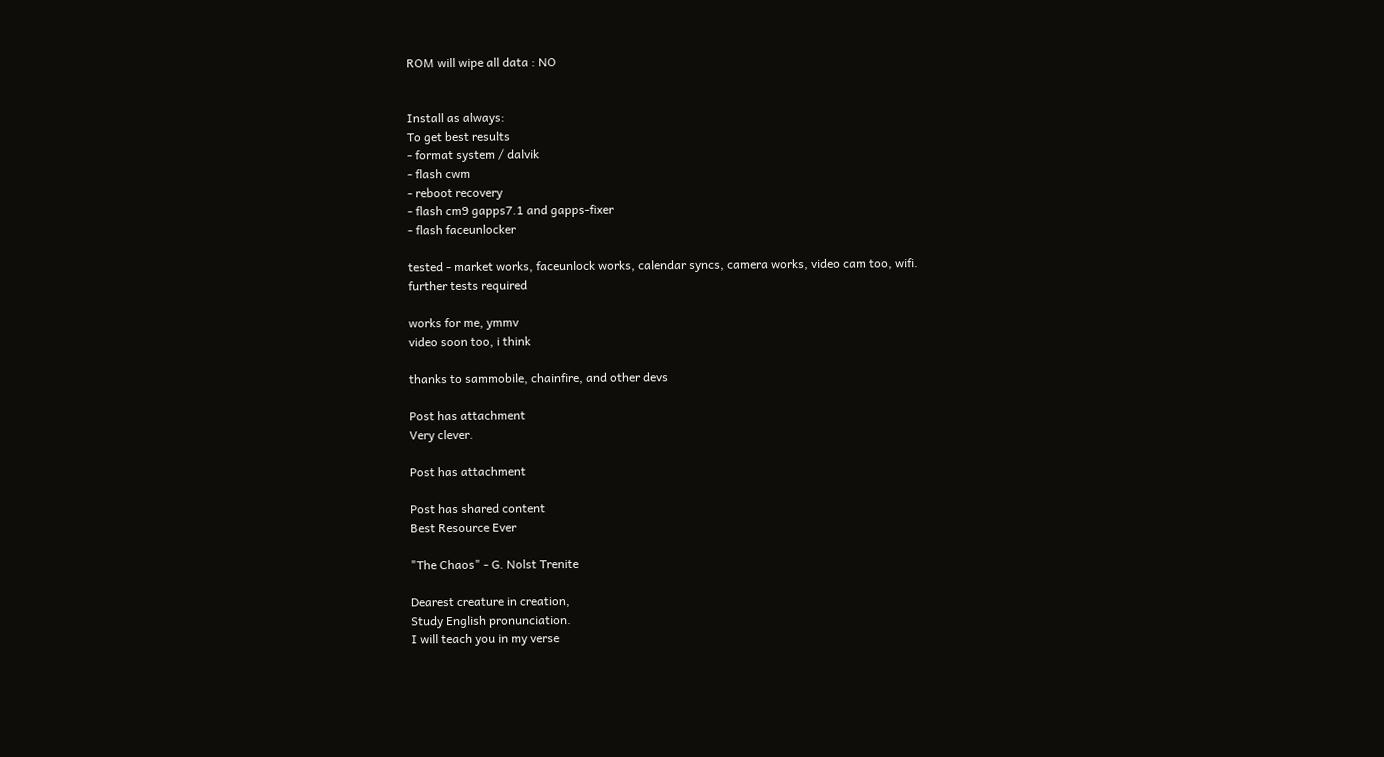ROM will wipe all data : NO


Install as always:
To get best results
- format system / dalvik
- flash cwm
- reboot recovery
- flash cm9 gapps7.1 and gapps-fixer
- flash faceunlocker

tested - market works, faceunlock works, calendar syncs, camera works, video cam too, wifi.
further tests required

works for me, ymmv
video soon too, i think

thanks to sammobile, chainfire, and other devs

Post has attachment
Very clever.

Post has attachment

Post has shared content
Best Resource Ever

"The Chaos" - G. Nolst Trenite

Dearest creature in creation,
Study English pronunciation.
I will teach you in my verse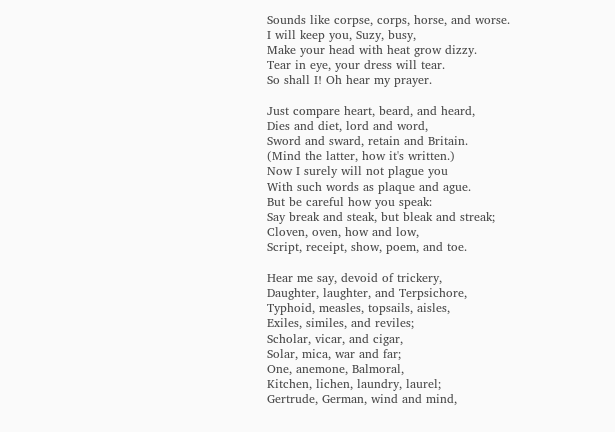Sounds like corpse, corps, horse, and worse.
I will keep you, Suzy, busy,
Make your head with heat grow dizzy.
Tear in eye, your dress will tear.
So shall I! Oh hear my prayer.

Just compare heart, beard, and heard,
Dies and diet, lord and word,
Sword and sward, retain and Britain.
(Mind the latter, how it's written.)
Now I surely will not plague you
With such words as plaque and ague.
But be careful how you speak:
Say break and steak, but bleak and streak;
Cloven, oven, how and low,
Script, receipt, show, poem, and toe.

Hear me say, devoid of trickery,
Daughter, laughter, and Terpsichore,
Typhoid, measles, topsails, aisles,
Exiles, similes, and reviles;
Scholar, vicar, and cigar,
Solar, mica, war and far;
One, anemone, Balmoral,
Kitchen, lichen, laundry, laurel;
Gertrude, German, wind and mind,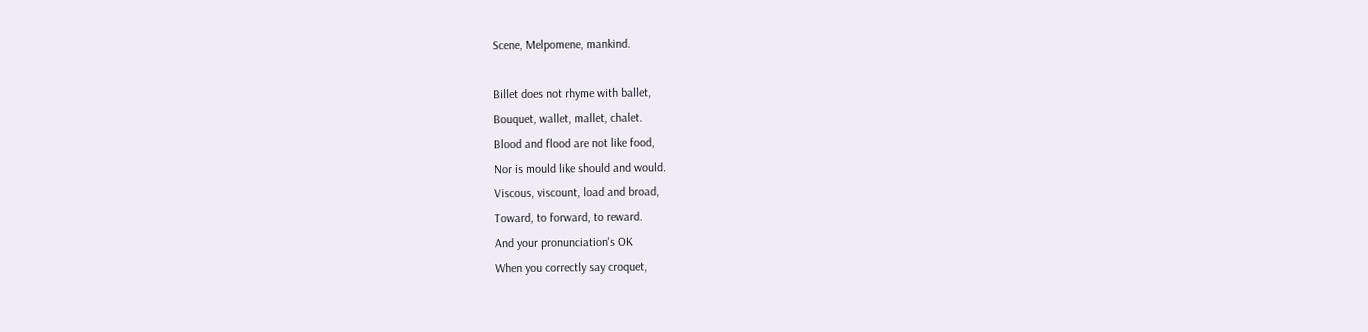Scene, Melpomene, mankind.

Billet does not rhyme with ballet,
Bouquet, wallet, mallet, chalet.
Blood and flood are not like food,
Nor is mould like should and would.
Viscous, viscount, load and broad,
Toward, to forward, to reward.
And your pronunciation's OK
When you correctly say croquet,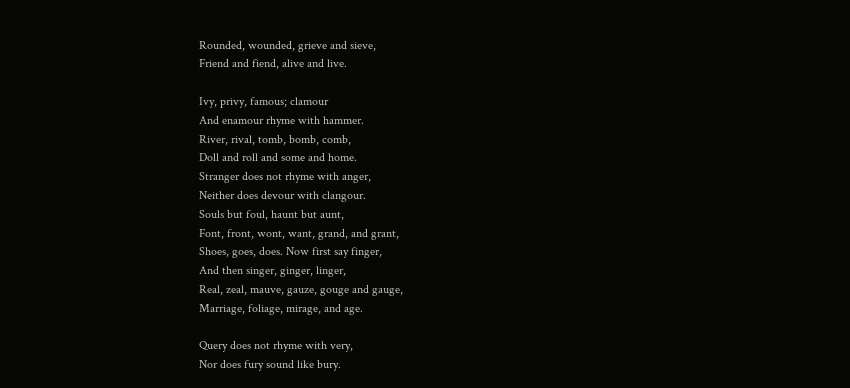Rounded, wounded, grieve and sieve,
Friend and fiend, alive and live.

Ivy, privy, famous; clamour
And enamour rhyme with hammer.
River, rival, tomb, bomb, comb,
Doll and roll and some and home.
Stranger does not rhyme with anger,
Neither does devour with clangour.
Souls but foul, haunt but aunt,
Font, front, wont, want, grand, and grant,
Shoes, goes, does. Now first say finger,
And then singer, ginger, linger,
Real, zeal, mauve, gauze, gouge and gauge,
Marriage, foliage, mirage, and age.

Query does not rhyme with very,
Nor does fury sound like bury.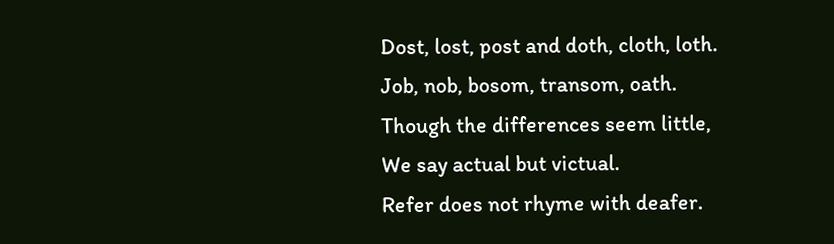Dost, lost, post and doth, cloth, loth.
Job, nob, bosom, transom, oath.
Though the differences seem little,
We say actual but victual.
Refer does not rhyme with deafer.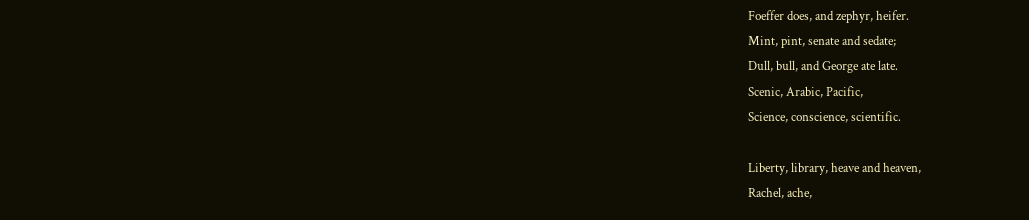Foeffer does, and zephyr, heifer.
Mint, pint, senate and sedate;
Dull, bull, and George ate late.
Scenic, Arabic, Pacific,
Science, conscience, scientific.

Liberty, library, heave and heaven,
Rachel, ache,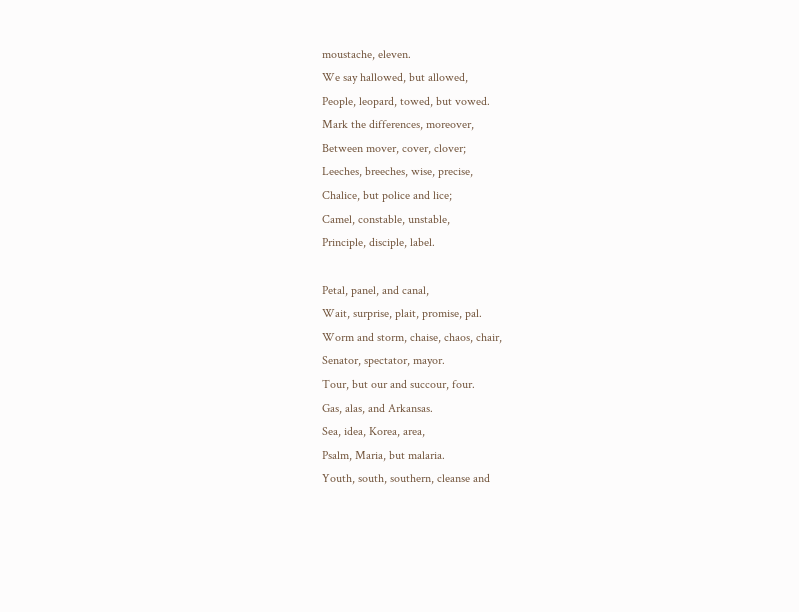moustache, eleven.
We say hallowed, but allowed,
People, leopard, towed, but vowed.
Mark the differences, moreover,
Between mover, cover, clover;
Leeches, breeches, wise, precise,
Chalice, but police and lice;
Camel, constable, unstable,
Principle, disciple, label.

Petal, panel, and canal,
Wait, surprise, plait, promise, pal.
Worm and storm, chaise, chaos, chair,
Senator, spectator, mayor.
Tour, but our and succour, four.
Gas, alas, and Arkansas.
Sea, idea, Korea, area,
Psalm, Maria, but malaria.
Youth, south, southern, cleanse and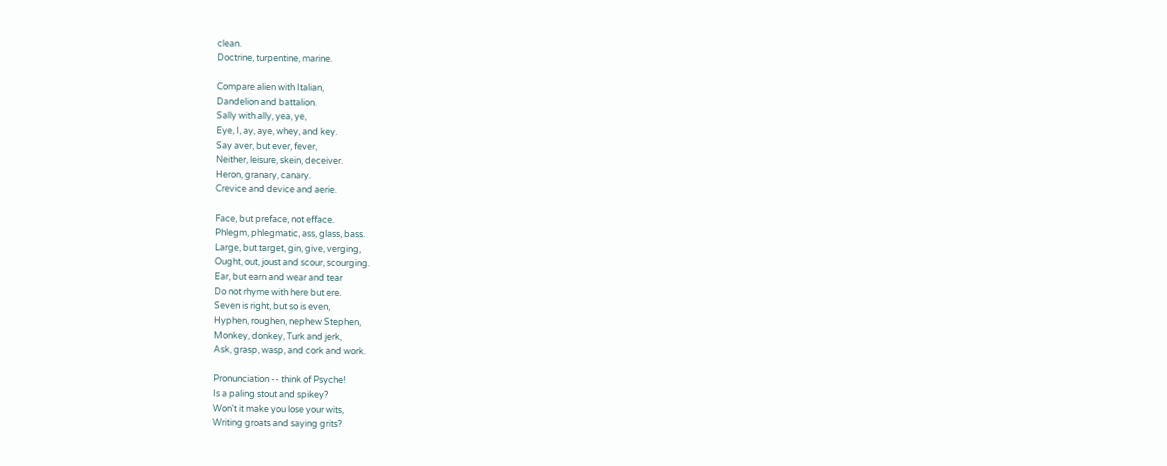clean.
Doctrine, turpentine, marine.

Compare alien with Italian,
Dandelion and battalion.
Sally with ally, yea, ye,
Eye, I, ay, aye, whey, and key.
Say aver, but ever, fever,
Neither, leisure, skein, deceiver.
Heron, granary, canary.
Crevice and device and aerie.

Face, but preface, not efface.
Phlegm, phlegmatic, ass, glass, bass.
Large, but target, gin, give, verging,
Ought, out, joust and scour, scourging.
Ear, but earn and wear and tear
Do not rhyme with here but ere.
Seven is right, but so is even,
Hyphen, roughen, nephew Stephen,
Monkey, donkey, Turk and jerk,
Ask, grasp, wasp, and cork and work.

Pronunciation -- think of Psyche!
Is a paling stout and spikey?
Won't it make you lose your wits,
Writing groats and saying grits?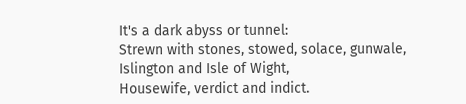It's a dark abyss or tunnel:
Strewn with stones, stowed, solace, gunwale,
Islington and Isle of Wight,
Housewife, verdict and indict.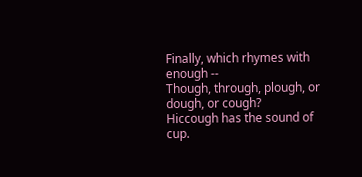Finally, which rhymes with enough --
Though, through, plough, or dough, or cough?
Hiccough has the sound of cup.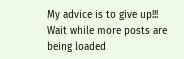My advice is to give up!!!
Wait while more posts are being loaded